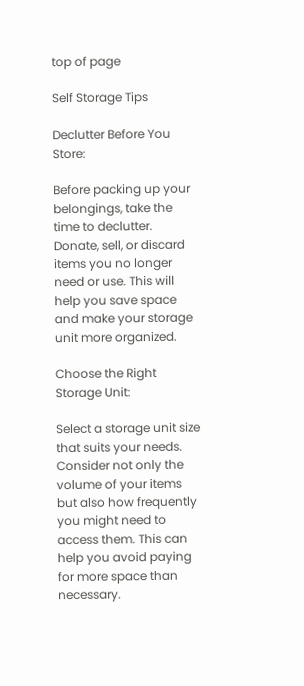top of page

Self Storage Tips

Declutter Before You Store:

Before packing up your belongings, take the time to declutter. Donate, sell, or discard items you no longer need or use. This will help you save space and make your storage unit more organized.

Choose the Right Storage Unit:

Select a storage unit size that suits your needs. Consider not only the volume of your items but also how frequently you might need to access them. This can help you avoid paying for more space than necessary.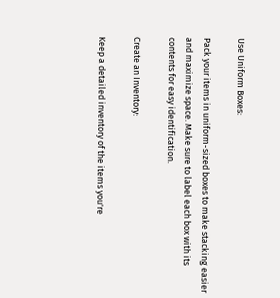Use Uniform Boxes:

Pack your items in uniform-sized boxes to make stacking easier and maximize space. Make sure to label each box with its contents for easy identification.

Create an Inventory:

Keep a detailed inventory of the items you're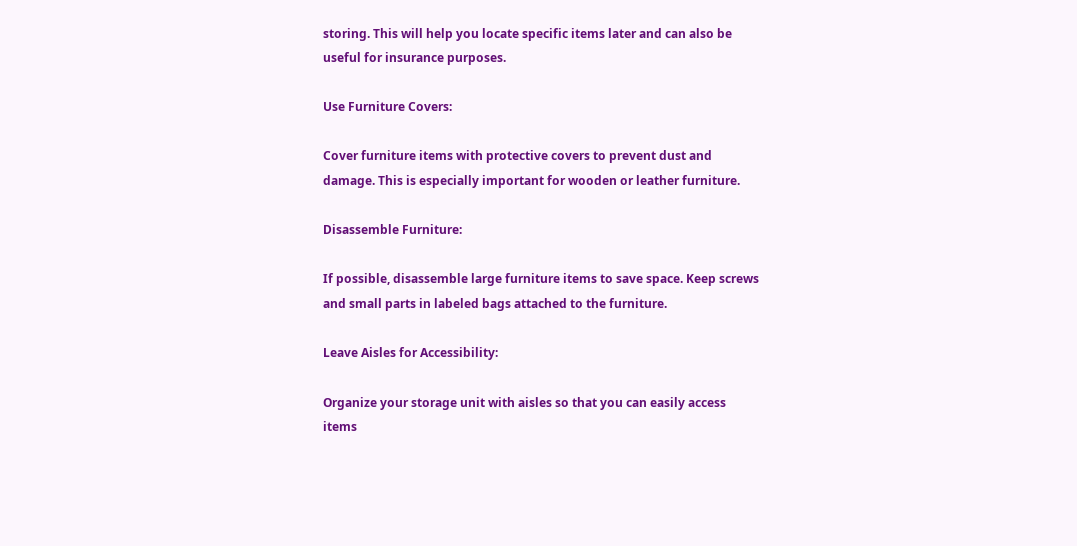storing. This will help you locate specific items later and can also be useful for insurance purposes.

Use Furniture Covers:

Cover furniture items with protective covers to prevent dust and damage. This is especially important for wooden or leather furniture.

Disassemble Furniture:

If possible, disassemble large furniture items to save space. Keep screws and small parts in labeled bags attached to the furniture.

Leave Aisles for Accessibility:

Organize your storage unit with aisles so that you can easily access items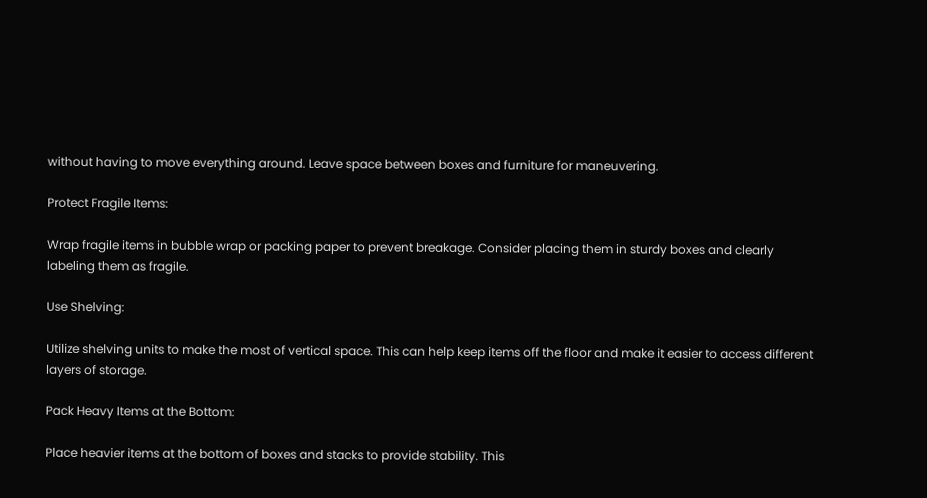without having to move everything around. Leave space between boxes and furniture for maneuvering.

Protect Fragile Items:

Wrap fragile items in bubble wrap or packing paper to prevent breakage. Consider placing them in sturdy boxes and clearly labeling them as fragile.

Use Shelving:

Utilize shelving units to make the most of vertical space. This can help keep items off the floor and make it easier to access different layers of storage.

Pack Heavy Items at the Bottom:

Place heavier items at the bottom of boxes and stacks to provide stability. This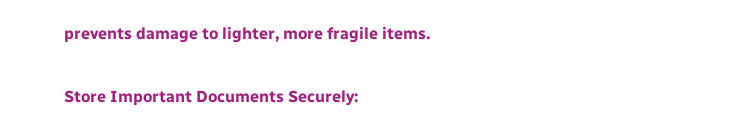prevents damage to lighter, more fragile items.

Store Important Documents Securely: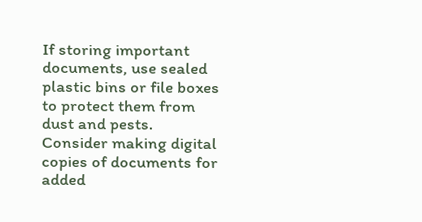If storing important documents, use sealed plastic bins or file boxes to protect them from dust and pests. Consider making digital copies of documents for added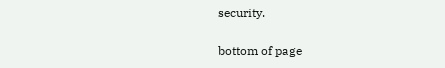security.

bottom of page